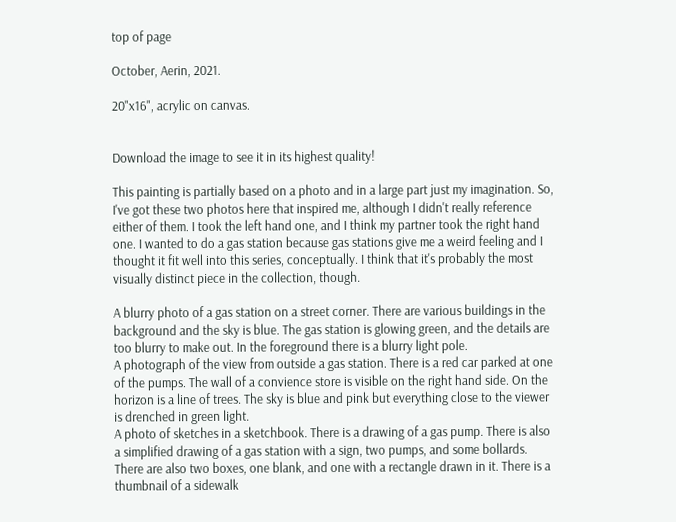top of page

October, Aerin, 2021.

20"x16", acrylic on canvas.


Download the image to see it in its highest quality!

This painting is partially based on a photo and in a large part just my imagination. So, I've got these two photos here that inspired me, although I didn't really reference either of them. I took the left hand one, and I think my partner took the right hand one. I wanted to do a gas station because gas stations give me a weird feeling and I thought it fit well into this series, conceptually. I think that it's probably the most visually distinct piece in the collection, though.

A blurry photo of a gas station on a street corner. There are various buildings in the background and the sky is blue. The gas station is glowing green, and the details are too blurry to make out. In the foreground there is a blurry light pole.
A photograph of the view from outside a gas station. There is a red car parked at one of the pumps. The wall of a convience store is visible on the right hand side. On the horizon is a line of trees. The sky is blue and pink but everything close to the viewer is drenched in green light.
A photo of sketches in a sketchbook. There is a drawing of a gas pump. There is also a simplified drawing of a gas station with a sign, two pumps, and some bollards. There are also two boxes, one blank, and one with a rectangle drawn in it. There is a thumbnail of a sidewalk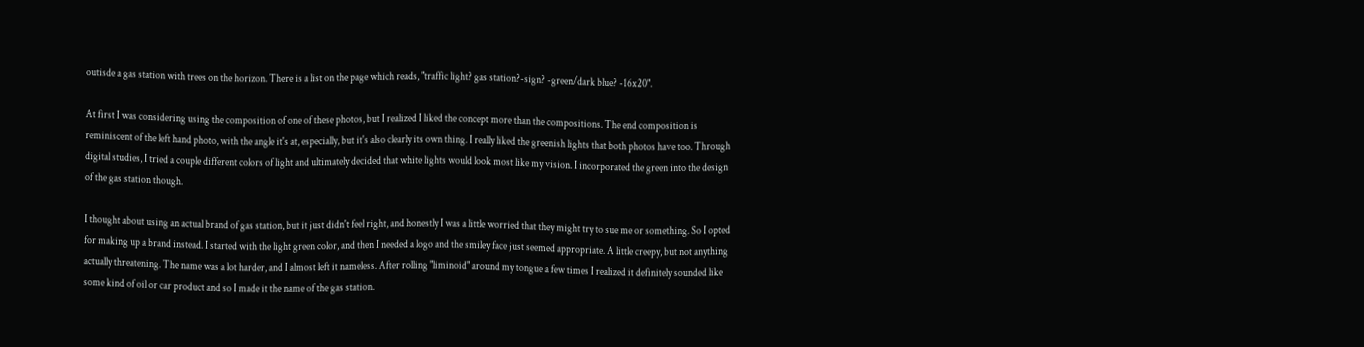outisde a gas station with trees on the horizon. There is a list on the page which reads, "traffic light? gas station?-sign? -green/dark blue? -16x20".

At first I was considering using the composition of one of these photos, but I realized I liked the concept more than the compositions. The end composition is reminiscent of the left hand photo, with the angle it's at, especially, but it's also clearly its own thing. I really liked the greenish lights that both photos have too. Through digital studies, I tried a couple different colors of light and ultimately decided that white lights would look most like my vision. I incorporated the green into the design of the gas station though.

I thought about using an actual brand of gas station, but it just didn't feel right, and honestly I was a little worried that they might try to sue me or something. So I opted for making up a brand instead. I started with the light green color, and then I needed a logo and the smiley face just seemed appropriate. A little creepy, but not anything actually threatening. The name was a lot harder, and I almost left it nameless. After rolling "liminoid" around my tongue a few times I realized it definitely sounded like some kind of oil or car product and so I made it the name of the gas station.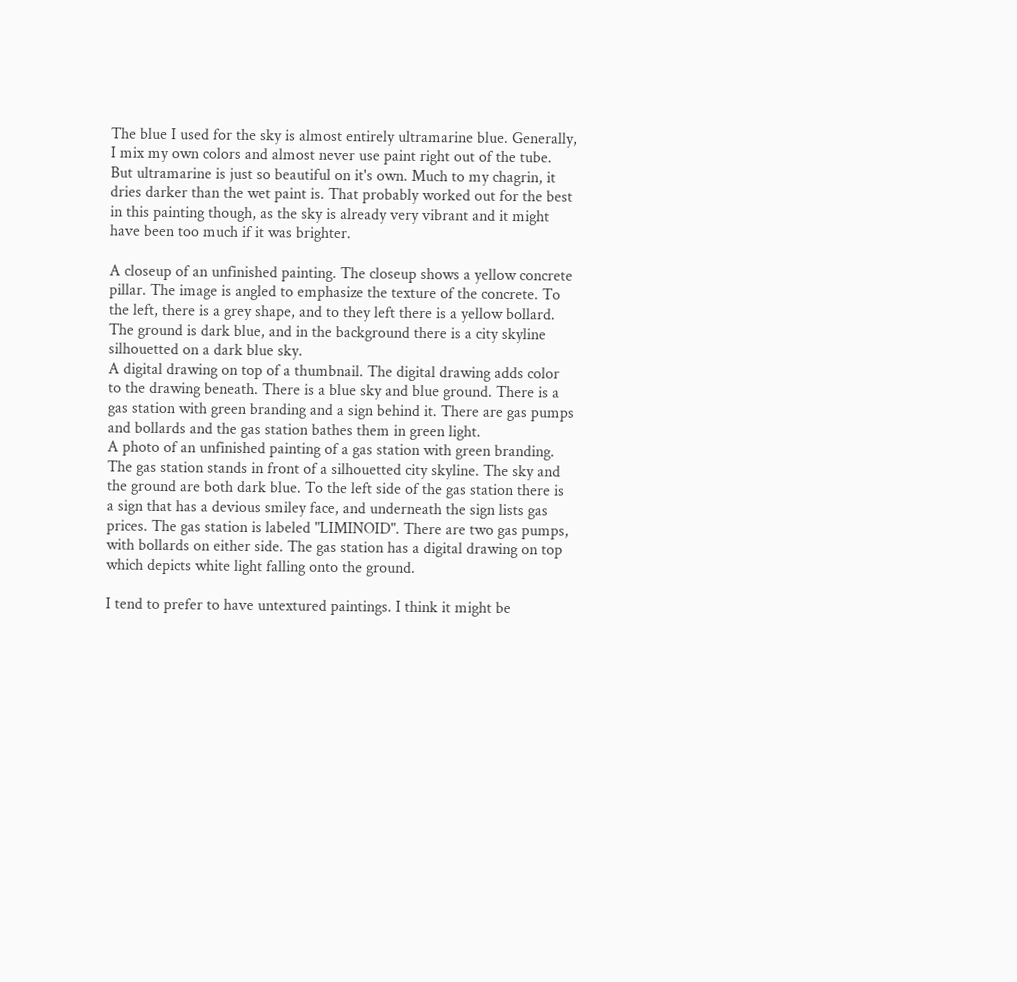The blue I used for the sky is almost entirely ultramarine blue. Generally, I mix my own colors and almost never use paint right out of the tube. But ultramarine is just so beautiful on it's own. Much to my chagrin, it dries darker than the wet paint is. That probably worked out for the best in this painting though, as the sky is already very vibrant and it might have been too much if it was brighter.

A closeup of an unfinished painting. The closeup shows a yellow concrete pillar. The image is angled to emphasize the texture of the concrete. To the left, there is a grey shape, and to they left there is a yellow bollard. The ground is dark blue, and in the background there is a city skyline silhouetted on a dark blue sky.
A digital drawing on top of a thumbnail. The digital drawing adds color to the drawing beneath. There is a blue sky and blue ground. There is a gas station with green branding and a sign behind it. There are gas pumps and bollards and the gas station bathes them in green light.
A photo of an unfinished painting of a gas station with green branding. The gas station stands in front of a silhouetted city skyline. The sky and the ground are both dark blue. To the left side of the gas station there is a sign that has a devious smiley face, and underneath the sign lists gas prices. The gas station is labeled "LIMINOID". There are two gas pumps, with bollards on either side. The gas station has a digital drawing on top which depicts white light falling onto the ground.

I tend to prefer to have untextured paintings. I think it might be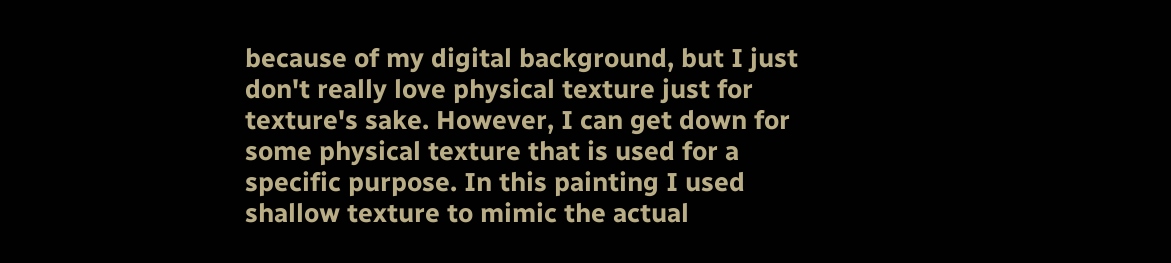because of my digital background, but I just don't really love physical texture just for texture's sake. However, I can get down for some physical texture that is used for a specific purpose. In this painting I used shallow texture to mimic the actual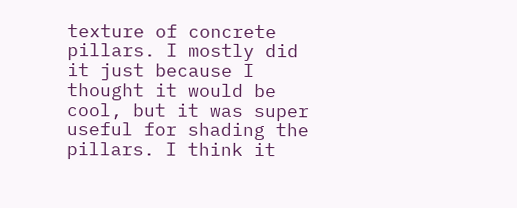texture of concrete pillars. I mostly did it just because I thought it would be cool, but it was super useful for shading the pillars. I think it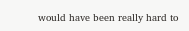would have been really hard to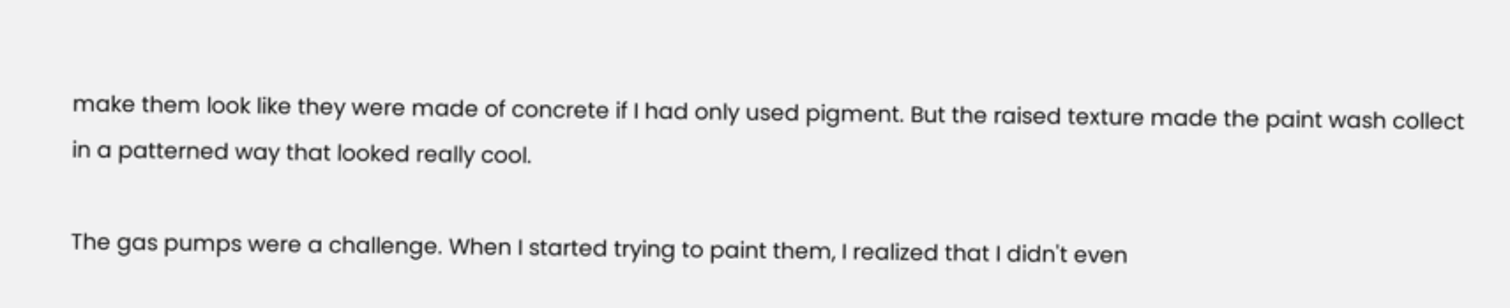make them look like they were made of concrete if I had only used pigment. But the raised texture made the paint wash collect in a patterned way that looked really cool.

The gas pumps were a challenge. When I started trying to paint them, I realized that I didn't even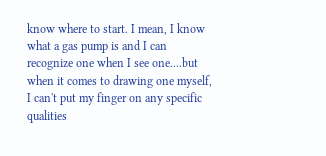know where to start. I mean, I know what a gas pump is and I can recognize one when I see one....but when it comes to drawing one myself, I can't put my finger on any specific qualities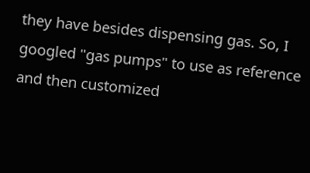they have besides dispensing gas. So, I googled "gas pumps" to use as reference and then customized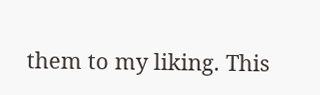them to my liking. This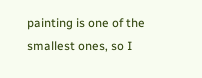painting is one of the smallest ones, so I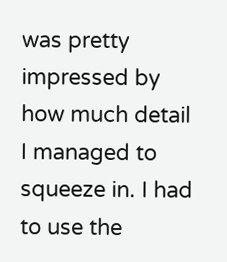was pretty impressed by how much detail I managed to squeeze in. I had to use the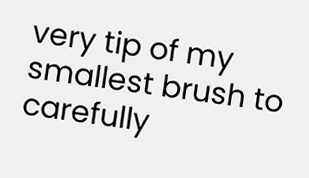very tip of my smallest brush to carefully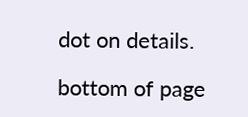dot on details.

bottom of page